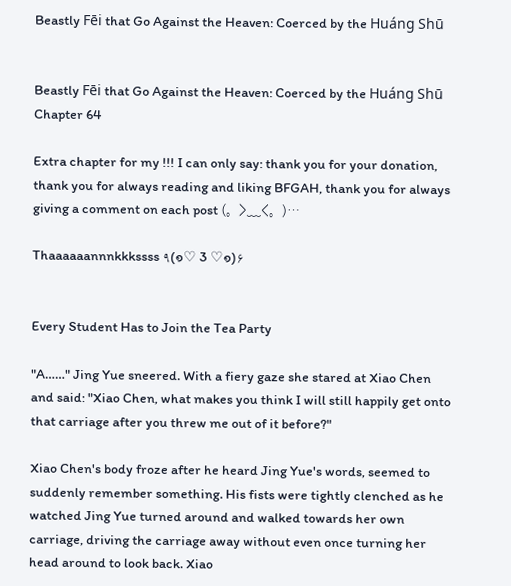Beastly Fēi that Go Against the Heaven: Coerced by the Huáng Shū


Beastly Fēi that Go Against the Heaven: Coerced by the Huáng Shū Chapter 64

Extra chapter for my !!! I can only say: thank you for your donation, thank you for always reading and liking BFGAH, thank you for always giving a comment on each post (。>﹏<。)…

Thaaaaaannnkkkssss ٩(๑♡ 3 ♡๑)۶


Every Student Has to Join the Tea Party

"A……" Jing Yue sneered. With a fiery gaze she stared at Xiao Chen and said: "Xiao Chen, what makes you think I will still happily get onto that carriage after you threw me out of it before?"

Xiao Chen's body froze after he heard Jing Yue's words, seemed to suddenly remember something. His fists were tightly clenched as he watched Jing Yue turned around and walked towards her own carriage, driving the carriage away without even once turning her head around to look back. Xiao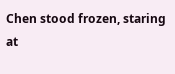Chen stood frozen, staring at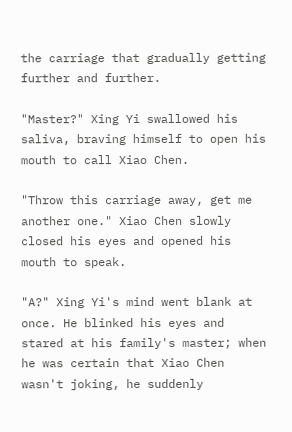the carriage that gradually getting further and further.

"Master?" Xing Yi swallowed his saliva, braving himself to open his mouth to call Xiao Chen.

"Throw this carriage away, get me another one." Xiao Chen slowly closed his eyes and opened his mouth to speak.

"A?" Xing Yi's mind went blank at once. He blinked his eyes and stared at his family's master; when he was certain that Xiao Chen wasn't joking, he suddenly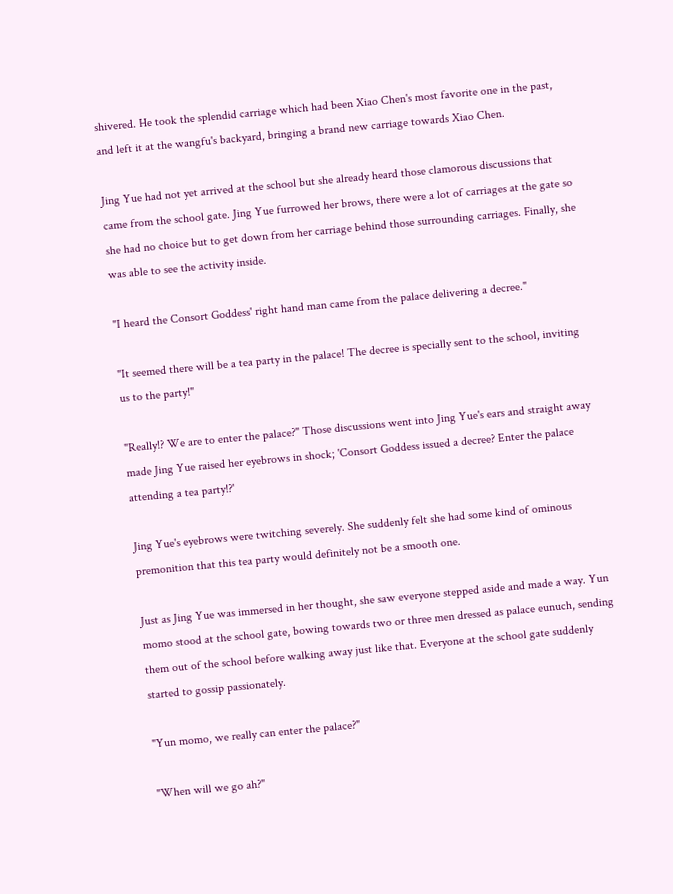shivered. He took the splendid carriage which had been Xiao Chen's most favorite one in the past, and left it at the wangfu's backyard, bringing a brand new carriage towards Xiao Chen.

Jing Yue had not yet arrived at the school but she already heard those clamorous discussions that came from the school gate. Jing Yue furrowed her brows, there were a lot of carriages at the gate so she had no choice but to get down from her carriage behind those surrounding carriages. Finally, she was able to see the activity inside.

"I heard the Consort Goddess' right hand man came from the palace delivering a decree."

"It seemed there will be a tea party in the palace! The decree is specially sent to the school, inviting us to the party!"

"Really!? We are to enter the palace?" Those discussions went into Jing Yue's ears and straight away made Jing Yue raised her eyebrows in shock; 'Consort Goddess issued a decree? Enter the palace attending a tea party!?'

Jing Yue's eyebrows were twitching severely. She suddenly felt she had some kind of ominous premonition that this tea party would definitely not be a smooth one.

Just as Jing Yue was immersed in her thought, she saw everyone stepped aside and made a way. Yun momo stood at the school gate, bowing towards two or three men dressed as palace eunuch, sending them out of the school before walking away just like that. Everyone at the school gate suddenly started to gossip passionately.

"Yun momo, we really can enter the palace?"

"When will we go ah?"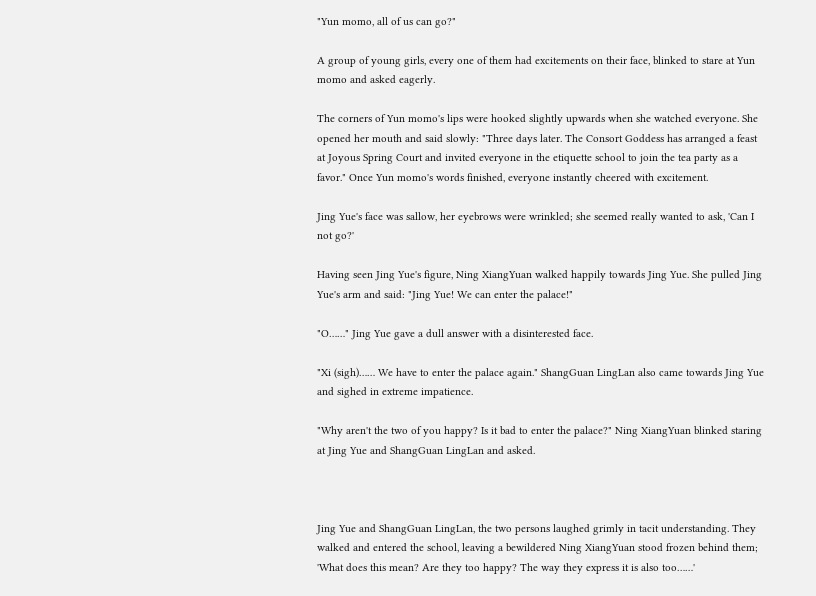"Yun momo, all of us can go?"

A group of young girls, every one of them had excitements on their face, blinked to stare at Yun momo and asked eagerly.

The corners of Yun momo's lips were hooked slightly upwards when she watched everyone. She opened her mouth and said slowly: "Three days later. The Consort Goddess has arranged a feast at Joyous Spring Court and invited everyone in the etiquette school to join the tea party as a favor." Once Yun momo's words finished, everyone instantly cheered with excitement.

Jing Yue's face was sallow, her eyebrows were wrinkled; she seemed really wanted to ask, 'Can I not go?'

Having seen Jing Yue's figure, Ning XiangYuan walked happily towards Jing Yue. She pulled Jing Yue's arm and said: "Jing Yue! We can enter the palace!"

"O……" Jing Yue gave a dull answer with a disinterested face.

"Xi (sigh)…… We have to enter the palace again." ShangGuan LingLan also came towards Jing Yue and sighed in extreme impatience.

"Why aren't the two of you happy? Is it bad to enter the palace?" Ning XiangYuan blinked staring at Jing Yue and ShangGuan LingLan and asked.



Jing Yue and ShangGuan LingLan, the two persons laughed grimly in tacit understanding. They walked and entered the school, leaving a bewildered Ning XiangYuan stood frozen behind them; 'What does this mean? Are they too happy? The way they express it is also too……'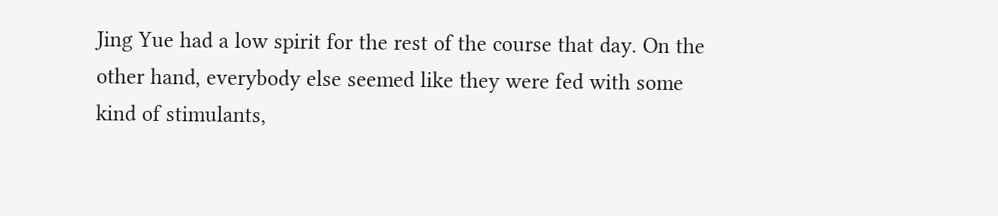Jing Yue had a low spirit for the rest of the course that day. On the other hand, everybody else seemed like they were fed with some kind of stimulants,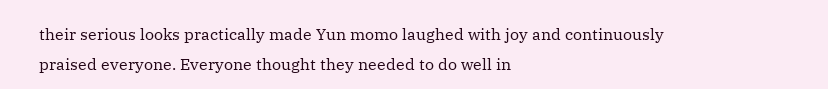their serious looks practically made Yun momo laughed with joy and continuously praised everyone. Everyone thought they needed to do well in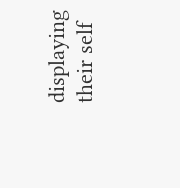displaying their self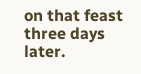on that feast three days later.